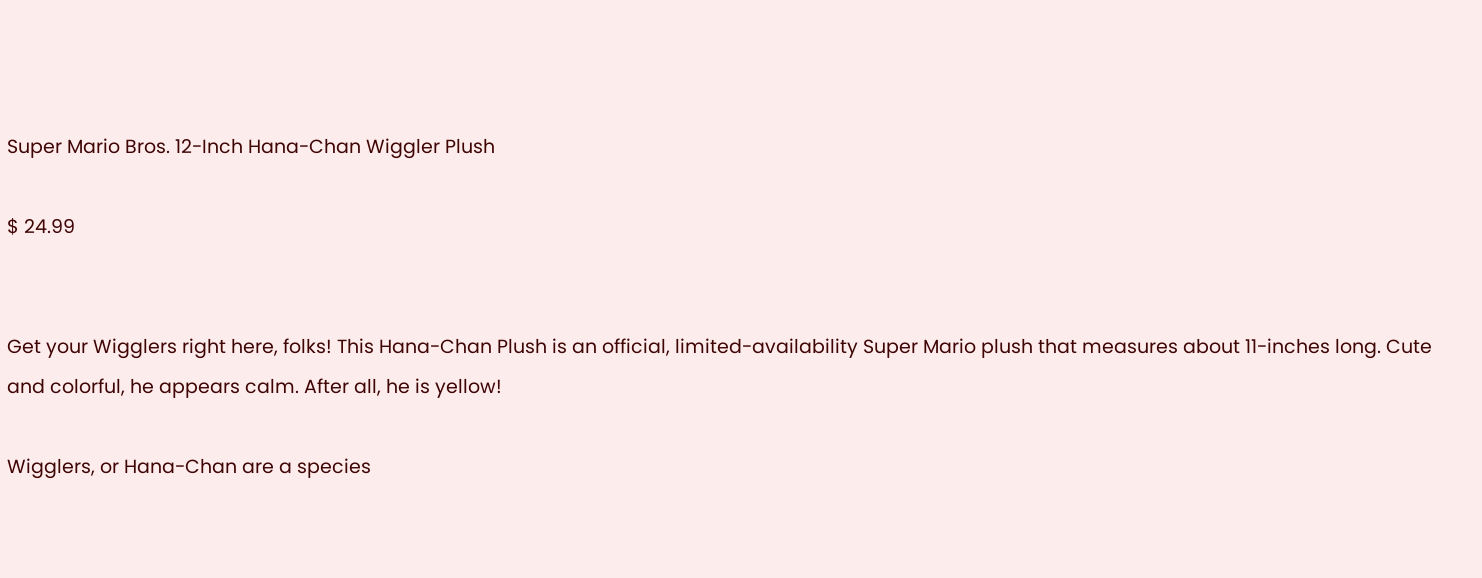Super Mario Bros. 12-Inch Hana-Chan Wiggler Plush

$ 24.99


Get your Wigglers right here, folks! This Hana-Chan Plush is an official, limited-availability Super Mario plush that measures about 11-inches long. Cute and colorful, he appears calm. After all, he is yellow!

Wigglers, or Hana-Chan are a species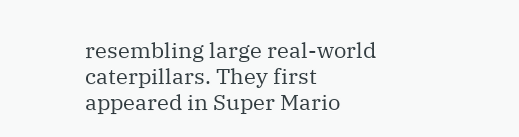resembling large real-world caterpillars. They first appeared in Super Mario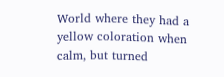World where they had a yellow coloration when calm, but turned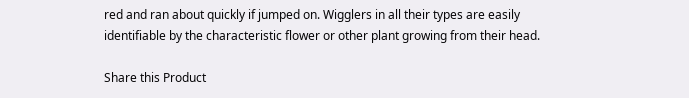red and ran about quickly if jumped on. Wigglers in all their types are easily identifiable by the characteristic flower or other plant growing from their head.

Share this Product